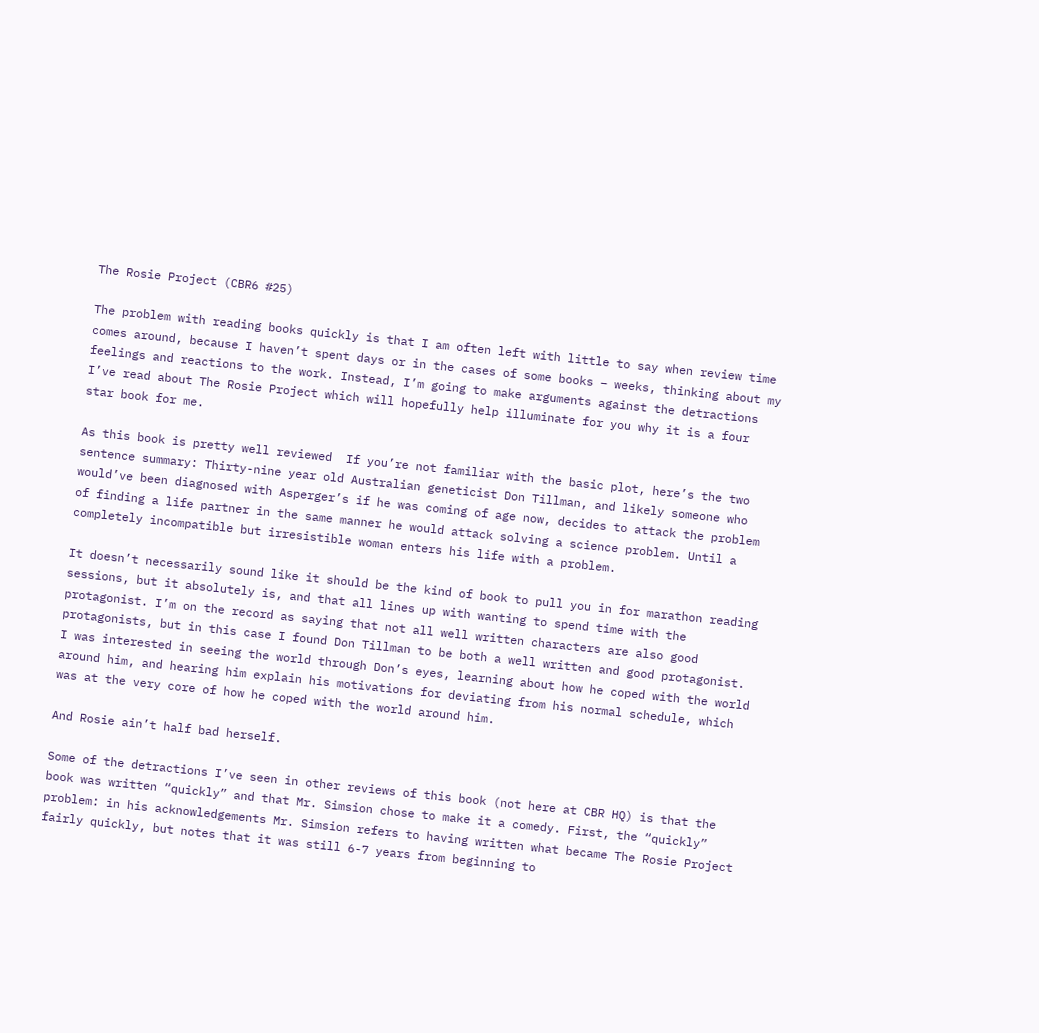The Rosie Project (CBR6 #25)

The problem with reading books quickly is that I am often left with little to say when review time comes around, because I haven’t spent days or in the cases of some books – weeks, thinking about my feelings and reactions to the work. Instead, I’m going to make arguments against the detractions I’ve read about The Rosie Project which will hopefully help illuminate for you why it is a four star book for me.

As this book is pretty well reviewed  If you’re not familiar with the basic plot, here’s the two sentence summary: Thirty-nine year old Australian geneticist Don Tillman, and likely someone who would’ve been diagnosed with Asperger’s if he was coming of age now, decides to attack the problem of finding a life partner in the same manner he would attack solving a science problem. Until a completely incompatible but irresistible woman enters his life with a problem.

It doesn’t necessarily sound like it should be the kind of book to pull you in for marathon reading sessions, but it absolutely is, and that all lines up with wanting to spend time with the protagonist. I’m on the record as saying that not all well written characters are also good protagonists, but in this case I found Don Tillman to be both a well written and good protagonist. I was interested in seeing the world through Don’s eyes, learning about how he coped with the world around him, and hearing him explain his motivations for deviating from his normal schedule, which was at the very core of how he coped with the world around him.

And Rosie ain’t half bad herself.

Some of the detractions I’ve seen in other reviews of this book (not here at CBR HQ) is that the book was written “quickly” and that Mr. Simsion chose to make it a comedy. First, the “quickly” problem: in his acknowledgements Mr. Simsion refers to having written what became The Rosie Project fairly quickly, but notes that it was still 6-7 years from beginning to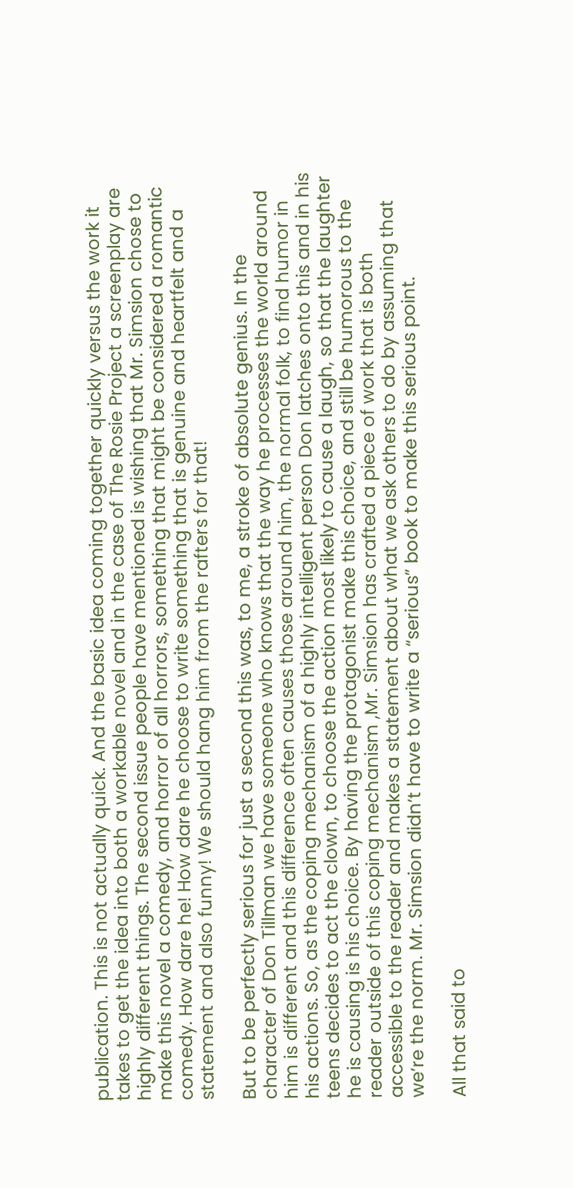publication. This is not actually quick. And the basic idea coming together quickly versus the work it takes to get the idea into both a workable novel and in the case of The Rosie Project a screenplay are highly different things. The second issue people have mentioned is wishing that Mr. Simsion chose to make this novel a comedy, and horror of all horrors, something that might be considered a romantic comedy. How dare he! How dare he choose to write something that is genuine and heartfelt and a statement and also funny! We should hang him from the rafters for that!

But to be perfectly serious for just a second this was, to me, a stroke of absolute genius. In the character of Don Tillman we have someone who knows that the way he processes the world around him is different and this difference often causes those around him, the normal folk, to find humor in his actions. So, as the coping mechanism of a highly intelligent person Don latches onto this and in his teens decides to act the clown, to choose the action most likely to cause a laugh, so that the laughter he is causing is his choice. By having the protagonist make this choice, and still be humorous to the reader outside of this coping mechanism ,Mr. Simsion has crafted a piece of work that is both accessible to the reader and makes a statement about what we ask others to do by assuming that we’re the norm. Mr. Simsion didn’t have to write a “serious” book to make this serious point.

All that said to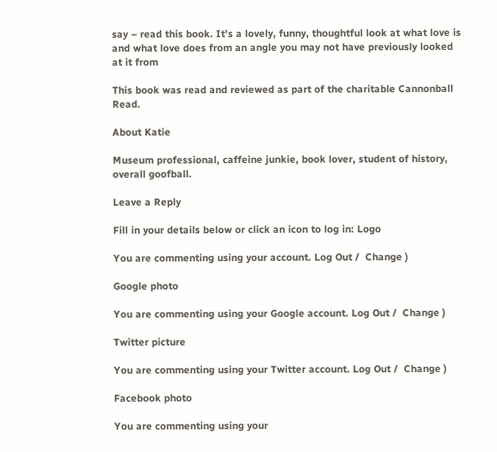say – read this book. It’s a lovely, funny, thoughtful look at what love is and what love does from an angle you may not have previously looked at it from

This book was read and reviewed as part of the charitable Cannonball Read.

About Katie

Museum professional, caffeine junkie, book lover, student of history, overall goofball.

Leave a Reply

Fill in your details below or click an icon to log in: Logo

You are commenting using your account. Log Out /  Change )

Google photo

You are commenting using your Google account. Log Out /  Change )

Twitter picture

You are commenting using your Twitter account. Log Out /  Change )

Facebook photo

You are commenting using your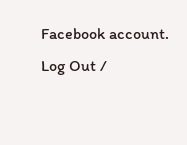Facebook account. Log Out /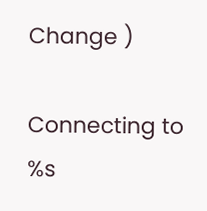Change )

Connecting to %s